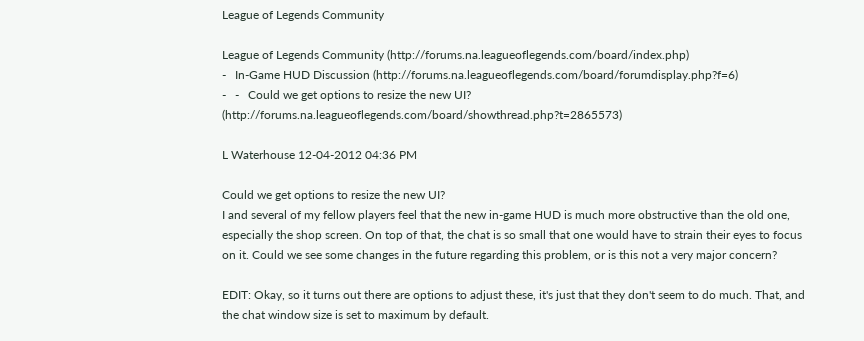League of Legends Community

League of Legends Community (http://forums.na.leagueoflegends.com/board/index.php)
-   In-Game HUD Discussion (http://forums.na.leagueoflegends.com/board/forumdisplay.php?f=6)
-   -   Could we get options to resize the new UI? (http://forums.na.leagueoflegends.com/board/showthread.php?t=2865573)

L Waterhouse 12-04-2012 04:36 PM

Could we get options to resize the new UI?
I and several of my fellow players feel that the new in-game HUD is much more obstructive than the old one, especially the shop screen. On top of that, the chat is so small that one would have to strain their eyes to focus on it. Could we see some changes in the future regarding this problem, or is this not a very major concern?

EDIT: Okay, so it turns out there are options to adjust these, it's just that they don't seem to do much. That, and the chat window size is set to maximum by default.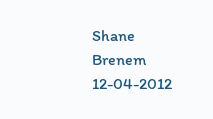Shane Brenem 12-04-2012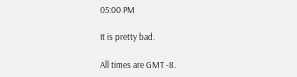05:00 PM

It is pretty bad.

All times are GMT -8.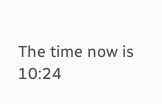The time now is 10:24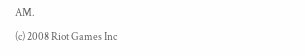AM.

(c) 2008 Riot Games Inc